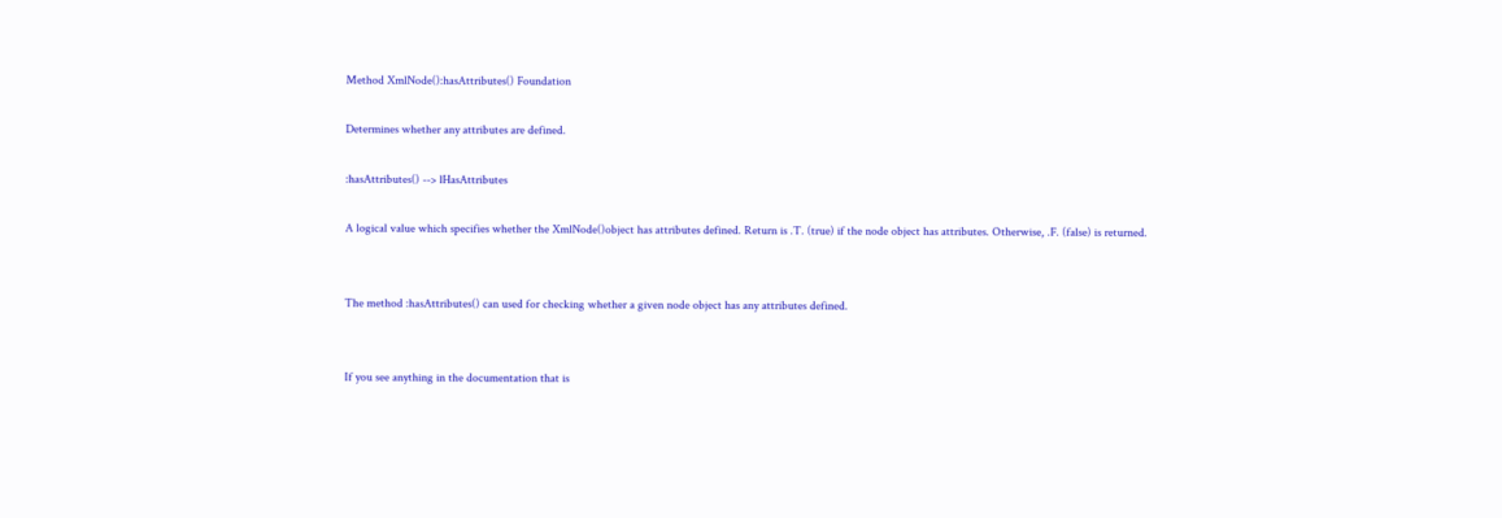Method XmlNode():hasAttributes() Foundation

Determines whether any attributes are defined.

:hasAttributes() --> lHasAttributes

A logical value which specifies whether the XmlNode()object has attributes defined. Return is .T. (true) if the node object has attributes. Otherwise, .F. (false) is returned.


The method :hasAttributes() can used for checking whether a given node object has any attributes defined.


If you see anything in the documentation that is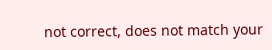not correct, does not match your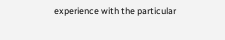experience with the particular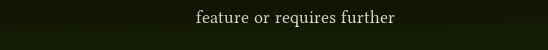feature or requires further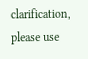clarification, please use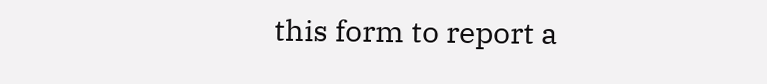this form to report a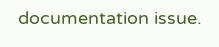documentation issue.